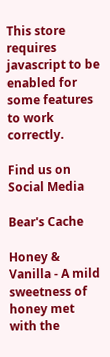This store requires javascript to be enabled for some features to work correctly.

Find us on Social Media

Bear's Cache

Honey & Vanilla - A mild sweetness of honey met with the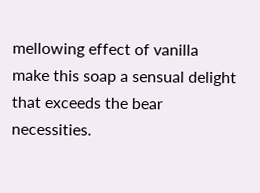mellowing effect of vanilla make this soap a sensual delight that exceeds the bear necessities.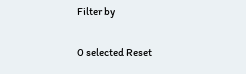Filter by

0 selected Reset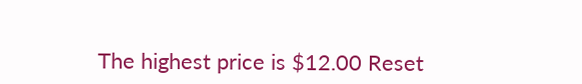The highest price is $12.00 Reset